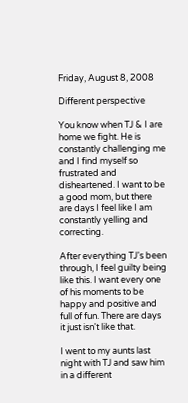Friday, August 8, 2008

Different perspective

You know when TJ & I are home we fight. He is constantly challenging me and I find myself so frustrated and disheartened. I want to be a good mom, but there are days I feel like I am constantly yelling and correcting.

After everything TJ's been through, I feel guilty being like this. I want every one of his moments to be happy and positive and full of fun. There are days it just isn't like that.

I went to my aunts last night with TJ and saw him in a different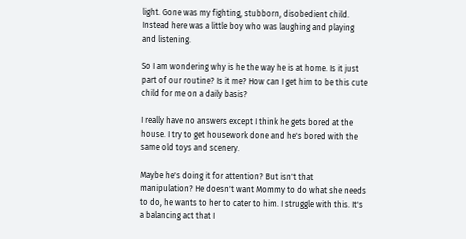light. Gone was my fighting, stubborn, disobedient child. Instead here was a little boy who was laughing and playing and listening.

So I am wondering why is he the way he is at home. Is it just part of our routine? Is it me? How can I get him to be this cute child for me on a daily basis?

I really have no answers except I think he gets bored at the house. I try to get housework done and he's bored with the same old toys and scenery.

Maybe he's doing it for attention? But isn't that manipulation? He doesn't want Mommy to do what she needs to do, he wants to her to cater to him. I struggle with this. It's a balancing act that I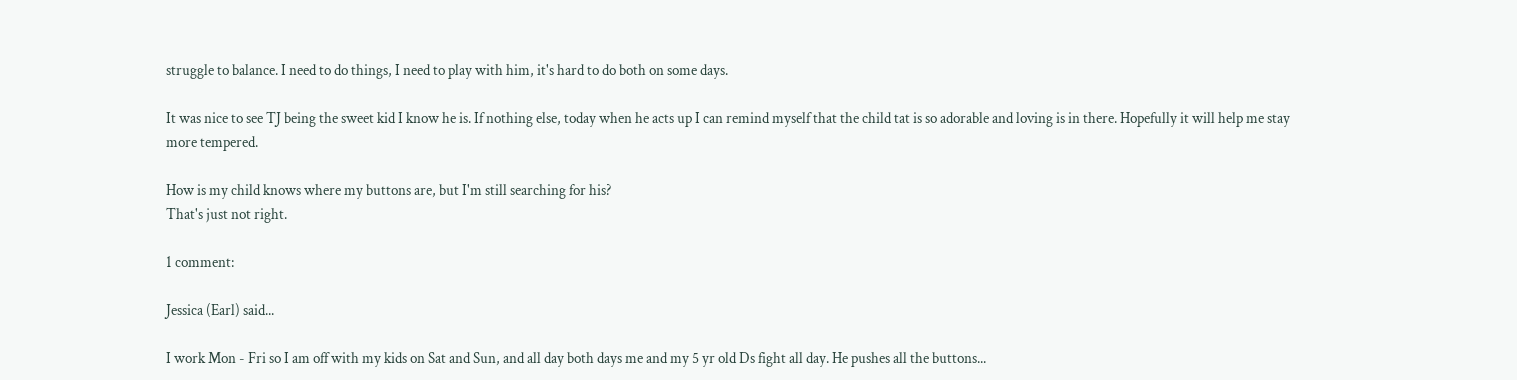struggle to balance. I need to do things, I need to play with him, it's hard to do both on some days.

It was nice to see TJ being the sweet kid I know he is. If nothing else, today when he acts up I can remind myself that the child tat is so adorable and loving is in there. Hopefully it will help me stay more tempered.

How is my child knows where my buttons are, but I'm still searching for his?
That's just not right.

1 comment:

Jessica (Earl) said...

I work Mon - Fri so I am off with my kids on Sat and Sun, and all day both days me and my 5 yr old Ds fight all day. He pushes all the buttons...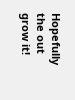Hopefully the out grow it!